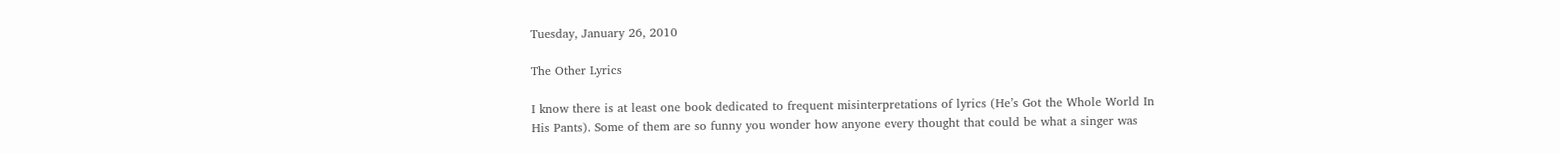Tuesday, January 26, 2010

The Other Lyrics

I know there is at least one book dedicated to frequent misinterpretations of lyrics (He’s Got the Whole World In His Pants). Some of them are so funny you wonder how anyone every thought that could be what a singer was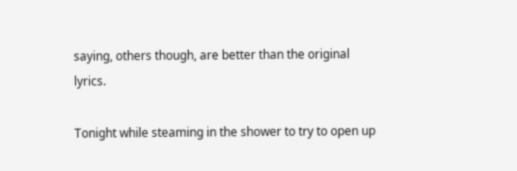saying, others though, are better than the original lyrics.

Tonight while steaming in the shower to try to open up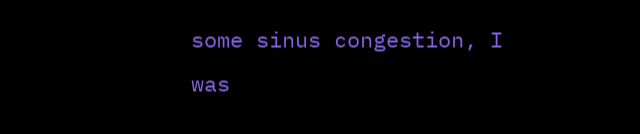some sinus congestion, I was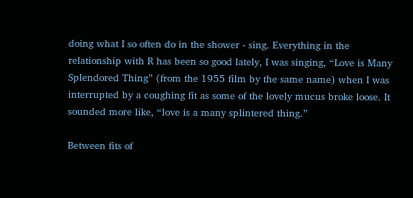doing what I so often do in the shower - sing. Everything in the relationship with R has been so good lately, I was singing, “Love is Many Splendored Thing” (from the 1955 film by the same name) when I was interrupted by a coughing fit as some of the lovely mucus broke loose. It sounded more like, “love is a many splintered thing.”

Between fits of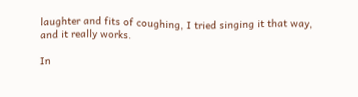laughter and fits of coughing, I tried singing it that way, and it really works.

In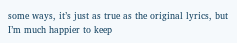some ways, it’s just as true as the original lyrics, but I’m much happier to keep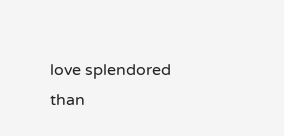love splendored than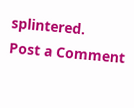splintered.
Post a Comment